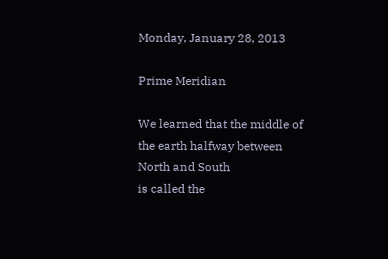Monday, January 28, 2013

Prime Meridian

We learned that the middle of the earth halfway between North and South
is called the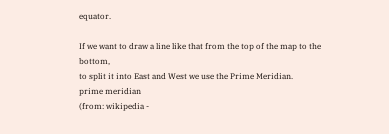equator.

If we want to draw a line like that from the top of the map to the bottom,
to split it into East and West we use the Prime Meridian.
prime meridian
(from: wikipedia -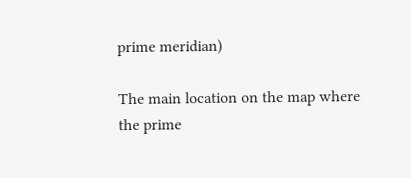prime meridian)

The main location on the map where the prime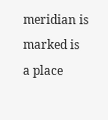meridian is marked is a place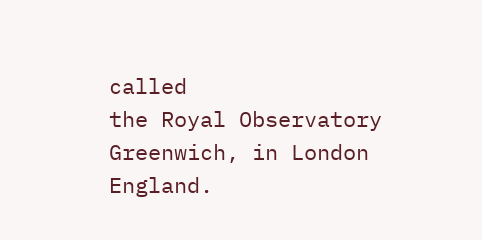called
the Royal Observatory Greenwich, in London England.